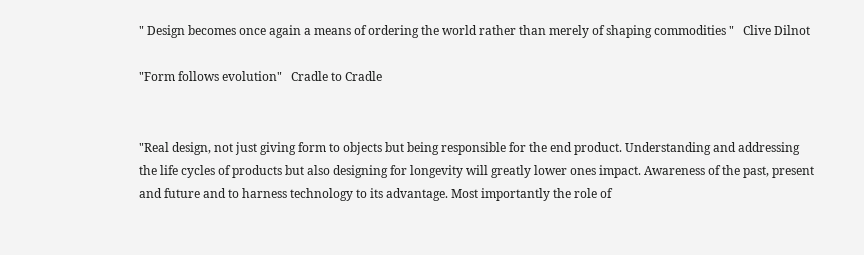" Design becomes once again a means of ordering the world rather than merely of shaping commodities "   Clive Dilnot

"Form follows evolution"   Cradle to Cradle


"Real design, not just giving form to objects but being responsible for the end product. Understanding and addressing the life cycles of products but also designing for longevity will greatly lower ones impact. Awareness of the past, present and future and to harness technology to its advantage. Most importantly the role of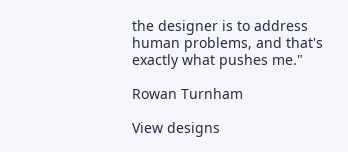the designer is to address human problems, and that's exactly what pushes me."

Rowan Turnham

View designs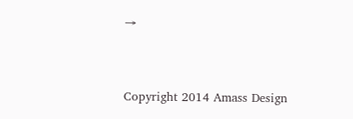→


Copyright 2014 Amass Design